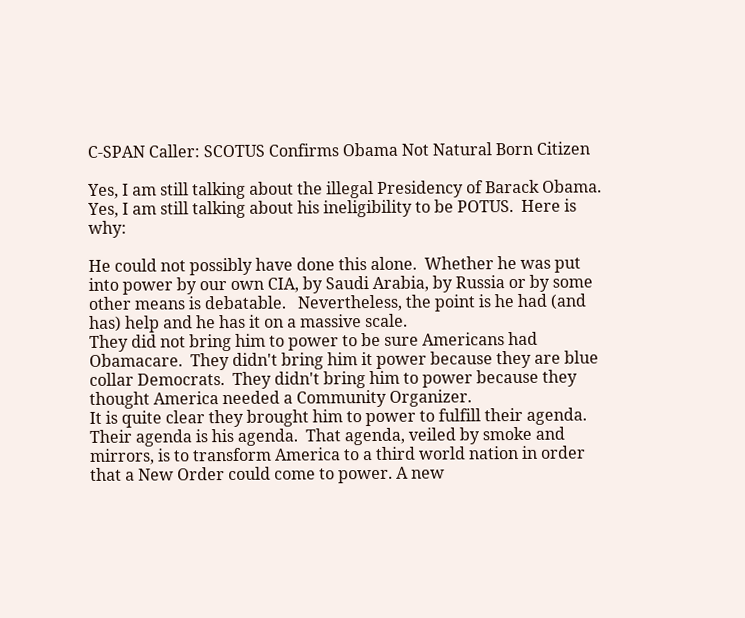C-SPAN Caller: SCOTUS Confirms Obama Not Natural Born Citizen

Yes, I am still talking about the illegal Presidency of Barack Obama.  Yes, I am still talking about his ineligibility to be POTUS.  Here is why:

He could not possibly have done this alone.  Whether he was put into power by our own CIA, by Saudi Arabia, by Russia or by some other means is debatable.   Nevertheless, the point is he had (and has) help and he has it on a massive scale.
They did not bring him to power to be sure Americans had Obamacare.  They didn't bring him it power because they are blue collar Democrats.  They didn't bring him to power because they thought America needed a Community Organizer.
It is quite clear they brought him to power to fulfill their agenda.  Their agenda is his agenda.  That agenda, veiled by smoke and mirrors, is to transform America to a third world nation in order that a New Order could come to power. A new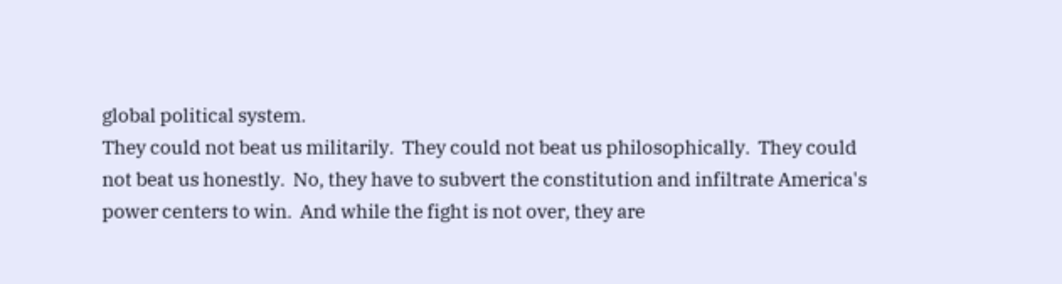global political system.
They could not beat us militarily.  They could not beat us philosophically.  They could not beat us honestly.  No, they have to subvert the constitution and infiltrate America's power centers to win.  And while the fight is not over, they are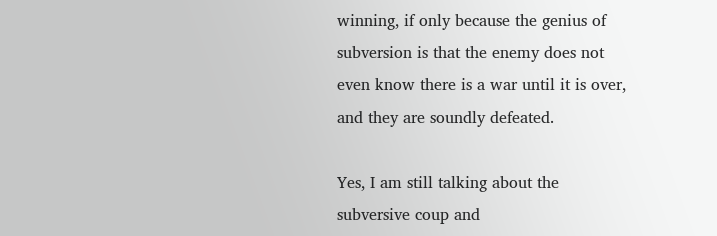winning, if only because the genius of subversion is that the enemy does not even know there is a war until it is over, and they are soundly defeated.

Yes, I am still talking about the subversive coup and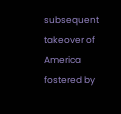subsequent takeover of America fostered by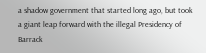a shadow government that started long ago, but took a giant leap forward with the illegal Presidency of Barrack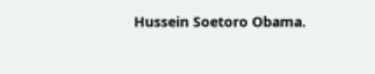Hussein Soetoro Obama.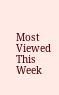Most Viewed This Week